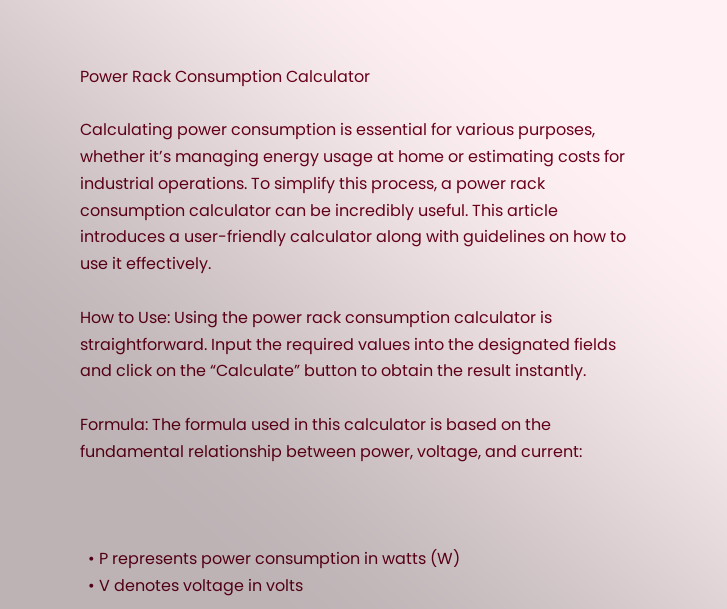Power Rack Consumption Calculator

Calculating power consumption is essential for various purposes, whether it’s managing energy usage at home or estimating costs for industrial operations. To simplify this process, a power rack consumption calculator can be incredibly useful. This article introduces a user-friendly calculator along with guidelines on how to use it effectively.

How to Use: Using the power rack consumption calculator is straightforward. Input the required values into the designated fields and click on the “Calculate” button to obtain the result instantly.

Formula: The formula used in this calculator is based on the fundamental relationship between power, voltage, and current:



  • P represents power consumption in watts (W)
  • V denotes voltage in volts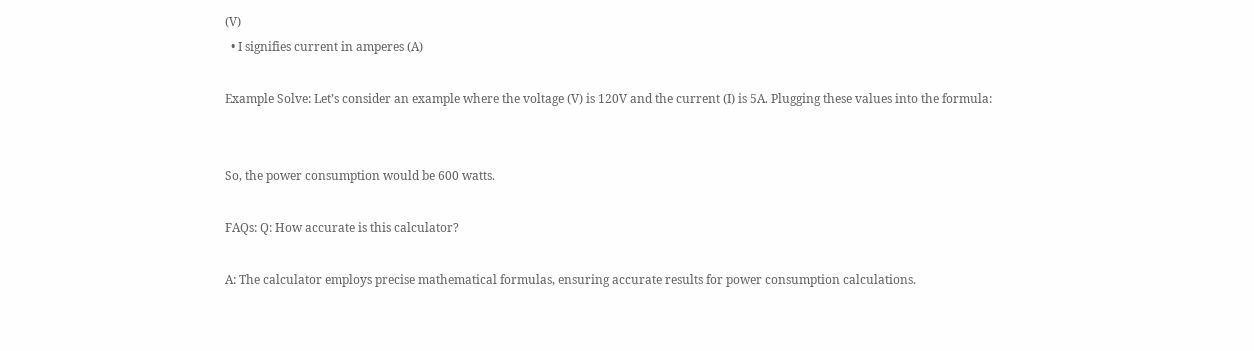(V)
  • I signifies current in amperes (A)

Example Solve: Let’s consider an example where the voltage (V) is 120V and the current (I) is 5A. Plugging these values into the formula:


So, the power consumption would be 600 watts.

FAQs: Q: How accurate is this calculator?

A: The calculator employs precise mathematical formulas, ensuring accurate results for power consumption calculations.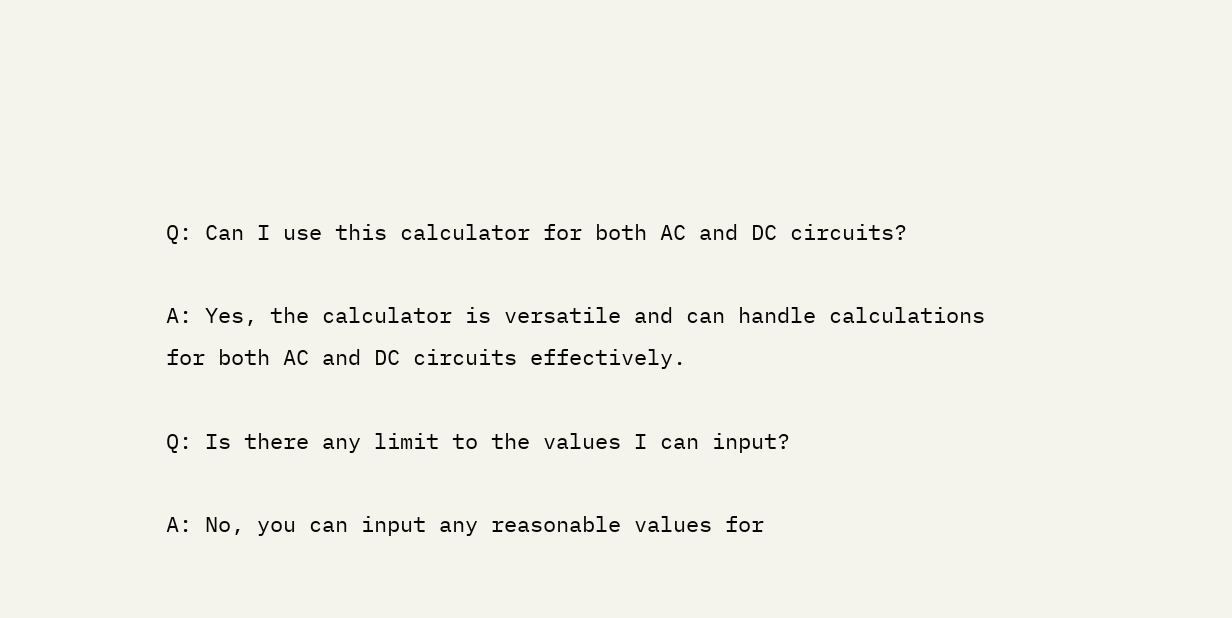Q: Can I use this calculator for both AC and DC circuits?

A: Yes, the calculator is versatile and can handle calculations for both AC and DC circuits effectively.

Q: Is there any limit to the values I can input?

A: No, you can input any reasonable values for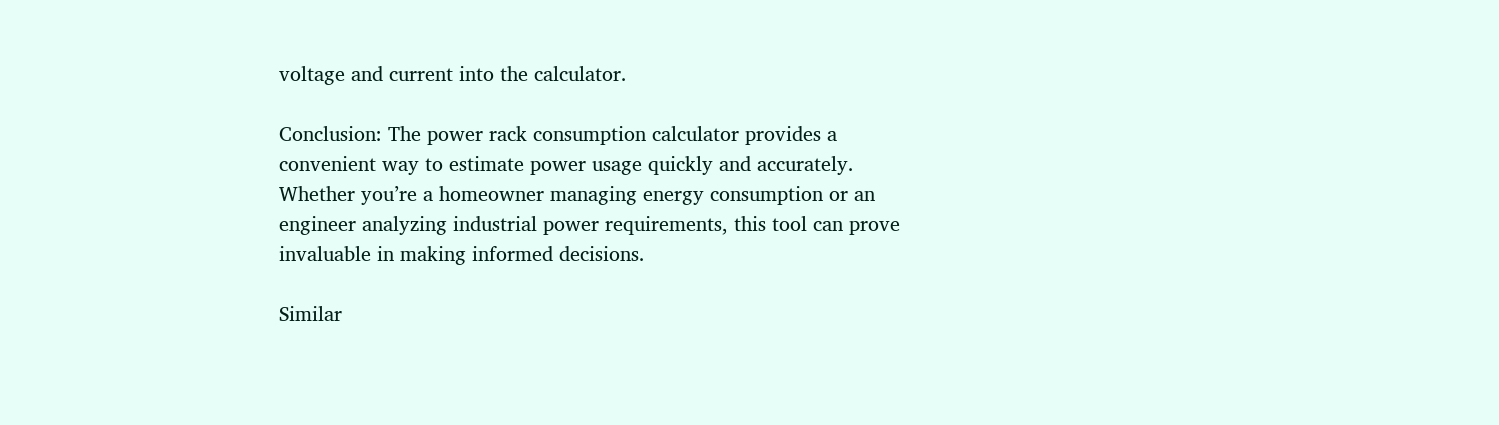voltage and current into the calculator.

Conclusion: The power rack consumption calculator provides a convenient way to estimate power usage quickly and accurately. Whether you’re a homeowner managing energy consumption or an engineer analyzing industrial power requirements, this tool can prove invaluable in making informed decisions.

Similar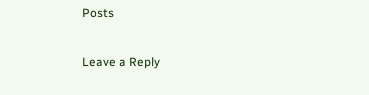Posts

Leave a Reply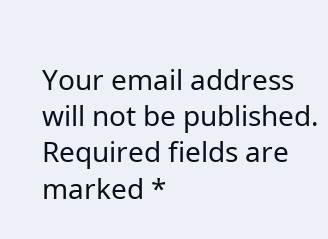Your email address will not be published. Required fields are marked *